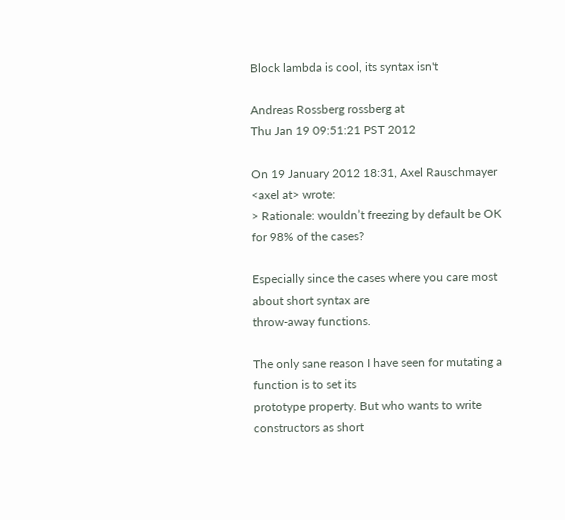Block lambda is cool, its syntax isn't

Andreas Rossberg rossberg at
Thu Jan 19 09:51:21 PST 2012

On 19 January 2012 18:31, Axel Rauschmayer <axel at> wrote:
> Rationale: wouldn’t freezing by default be OK for 98% of the cases?

Especially since the cases where you care most about short syntax are
throw-away functions.

The only sane reason I have seen for mutating a function is to set its
prototype property. But who wants to write constructors as short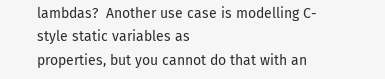lambdas?  Another use case is modelling C-style static variables as
properties, but you cannot do that with an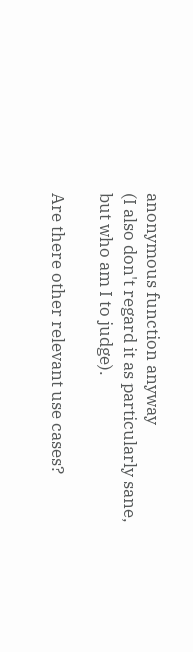anonymous function anyway
(I also don't regard it as particularly sane, but who am I to judge).

Are there other relevant use cases?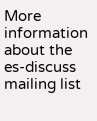More information about the es-discuss mailing list